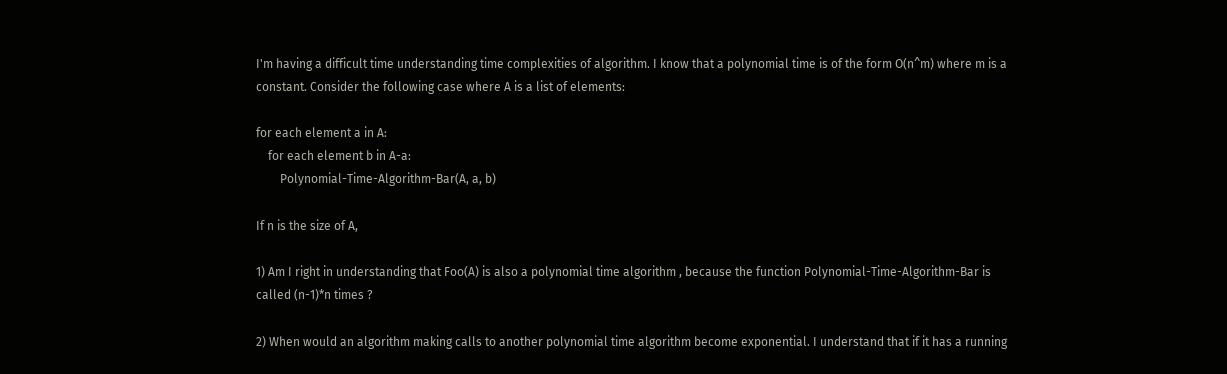I'm having a difficult time understanding time complexities of algorithm. I know that a polynomial time is of the form O(n^m) where m is a constant. Consider the following case where A is a list of elements:

for each element a in A:
    for each element b in A-a:
        Polynomial-Time-Algorithm-Bar(A, a, b)

If n is the size of A,

1) Am I right in understanding that Foo(A) is also a polynomial time algorithm , because the function Polynomial-Time-Algorithm-Bar is called (n-1)*n times ?

2) When would an algorithm making calls to another polynomial time algorithm become exponential. I understand that if it has a running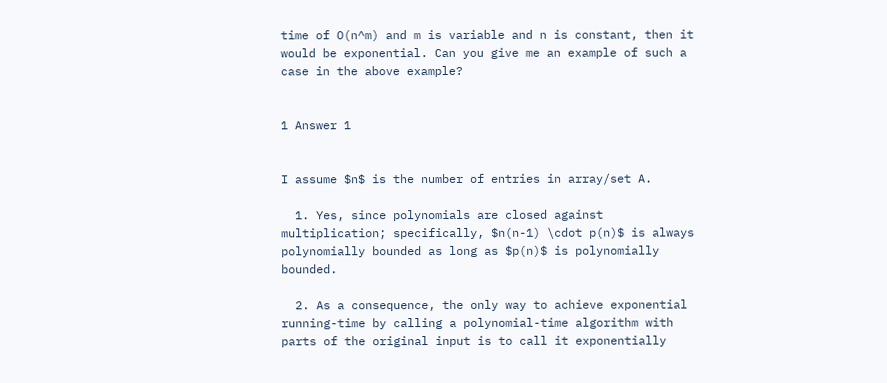time of O(n^m) and m is variable and n is constant, then it would be exponential. Can you give me an example of such a case in the above example?


1 Answer 1


I assume $n$ is the number of entries in array/set A.

  1. Yes, since polynomials are closed against multiplication; specifically, $n(n-1) \cdot p(n)$ is always polynomially bounded as long as $p(n)$ is polynomially bounded.

  2. As a consequence, the only way to achieve exponential running-time by calling a polynomial-time algorithm with parts of the original input is to call it exponentially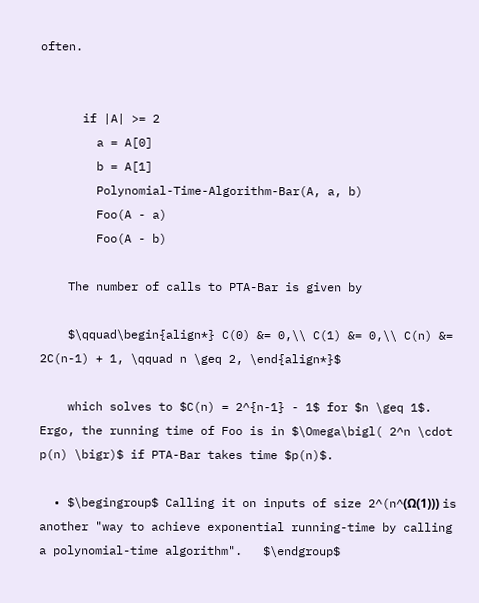often.


      if |A| >= 2
        a = A[0]
        b = A[1]
        Polynomial-Time-Algorithm-Bar(A, a, b)
        Foo(A - a)
        Foo(A - b)

    The number of calls to PTA-Bar is given by

    $\qquad\begin{align*} C(0) &= 0,\\ C(1) &= 0,\\ C(n) &= 2C(n-1) + 1, \qquad n \geq 2, \end{align*}$

    which solves to $C(n) = 2^{n-1} - 1$ for $n \geq 1$. Ergo, the running time of Foo is in $\Omega\bigl( 2^n \cdot p(n) \bigr)$ if PTA-Bar takes time $p(n)$.

  • $\begingroup$ Calling it on inputs of size 2^(n^(Ω(1))) is another "way to achieve exponential running-time by calling a polynomial-time algorithm".   $\endgroup$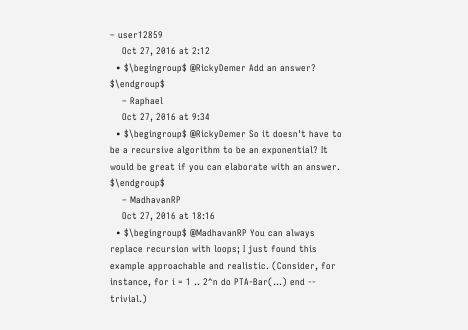– user12859
    Oct 27, 2016 at 2:12
  • $\begingroup$ @RickyDemer Add an answer? $\endgroup$
    – Raphael
    Oct 27, 2016 at 9:34
  • $\begingroup$ @RickyDemer So it doesn't have to be a recursive algorithm to be an exponential? It would be great if you can elaborate with an answer. $\endgroup$
    – MadhavanRP
    Oct 27, 2016 at 18:16
  • $\begingroup$ @MadhavanRP You can always replace recursion with loops; I just found this example approachable and realistic. (Consider, for instance, for i = 1 .. 2^n do PTA-Bar(...) end -- trivial.)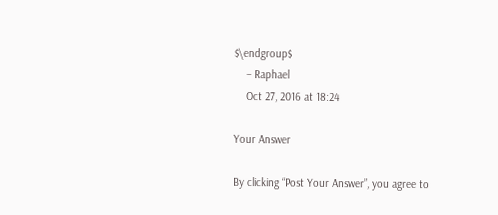$\endgroup$
    – Raphael
    Oct 27, 2016 at 18:24

Your Answer

By clicking “Post Your Answer”, you agree to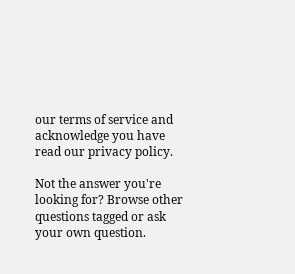our terms of service and acknowledge you have read our privacy policy.

Not the answer you're looking for? Browse other questions tagged or ask your own question.